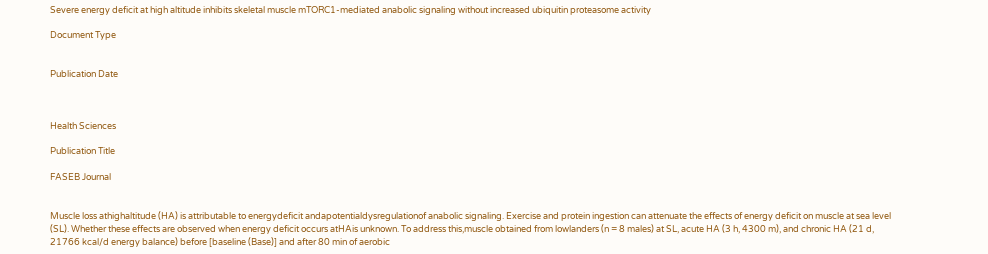Severe energy deficit at high altitude inhibits skeletal muscle mTORC1-mediated anabolic signaling without increased ubiquitin proteasome activity

Document Type


Publication Date



Health Sciences

Publication Title

FASEB Journal


Muscle loss athighaltitude (HA) is attributable to energydeficit andapotentialdysregulationof anabolic signaling. Exercise and protein ingestion can attenuate the effects of energy deficit on muscle at sea level (SL). Whether these effects are observed when energy deficit occurs atHAis unknown. To address this,muscle obtained from lowlanders (n = 8 males) at SL, acute HA (3 h, 4300 m), and chronic HA (21 d, 21766 kcal/d energy balance) before [baseline (Base)] and after 80 min of aerobic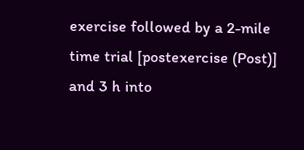exercise followed by a 2-mile time trial [postexercise (Post)] and 3 h into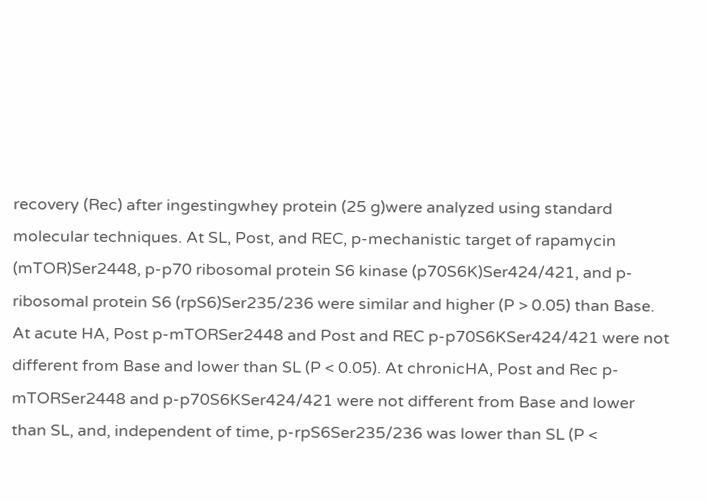recovery (Rec) after ingestingwhey protein (25 g)were analyzed using standard molecular techniques. At SL, Post, and REC, p-mechanistic target of rapamycin (mTOR)Ser2448, p-p70 ribosomal protein S6 kinase (p70S6K)Ser424/421, and p-ribosomal protein S6 (rpS6)Ser235/236 were similar and higher (P > 0.05) than Base. At acute HA, Post p-mTORSer2448 and Post and REC p-p70S6KSer424/421 were not different from Base and lower than SL (P < 0.05). At chronicHA, Post and Rec p-mTORSer2448 and p-p70S6KSer424/421 were not different from Base and lower than SL, and, independent of time, p-rpS6Ser235/236 was lower than SL (P <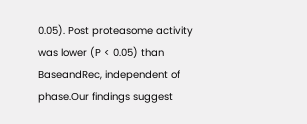0.05). Post proteasome activity was lower (P < 0.05) than BaseandRec, independent of phase.Our findings suggest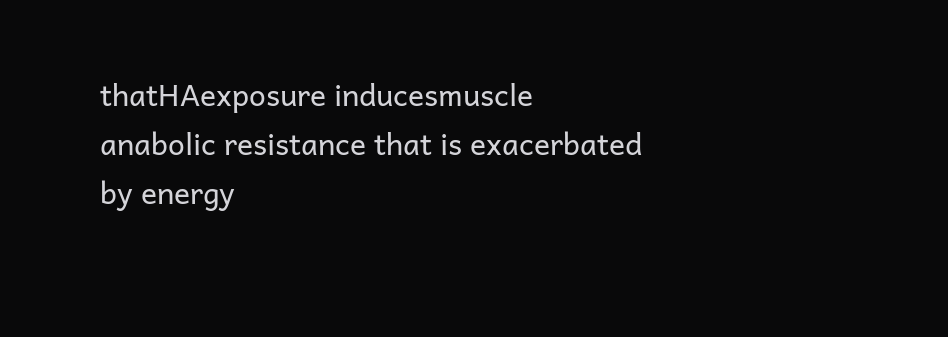thatHAexposure inducesmuscle anabolic resistance that is exacerbated by energy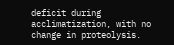deficit during acclimatization, with no change in proteolysis.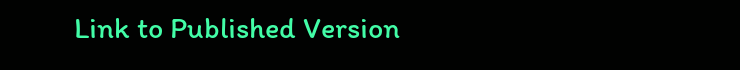Link to Published Version